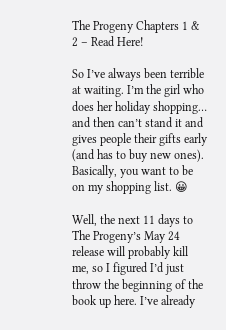The Progeny Chapters 1 & 2 – Read Here!

So I’ve always been terrible at waiting. I’m the girl who does her holiday shopping… and then can’t stand it and gives people their gifts early (and has to buy new ones). Basically, you want to be on my shopping list. 😀

Well, the next 11 days to The Progeny’s May 24 release will probably kill me, so I figured I’d just throw the beginning of the book up here. I’ve already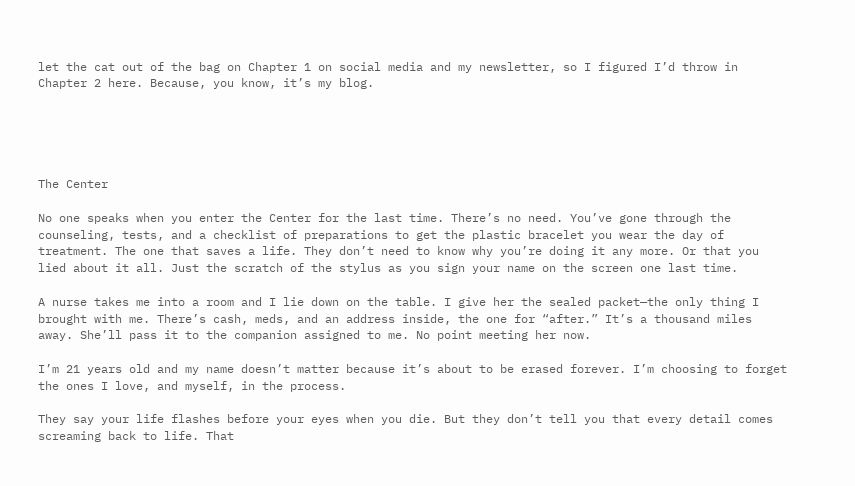let the cat out of the bag on Chapter 1 on social media and my newsletter, so I figured I’d throw in Chapter 2 here. Because, you know, it’s my blog.





The Center

No one speaks when you enter the Center for the last time. There’s no need. You’ve gone through the counseling, tests, and a checklist of preparations to get the plastic bracelet you wear the day of treatment. The one that saves a life. They don’t need to know why you’re doing it any more. Or that you lied about it all. Just the scratch of the stylus as you sign your name on the screen one last time.

A nurse takes me into a room and I lie down on the table. I give her the sealed packet—the only thing I brought with me. There’s cash, meds, and an address inside, the one for “after.” It’s a thousand miles away. She’ll pass it to the companion assigned to me. No point meeting her now.

I’m 21 years old and my name doesn’t matter because it’s about to be erased forever. I’m choosing to forget the ones I love, and myself, in the process.

They say your life flashes before your eyes when you die. But they don’t tell you that every detail comes screaming back to life. That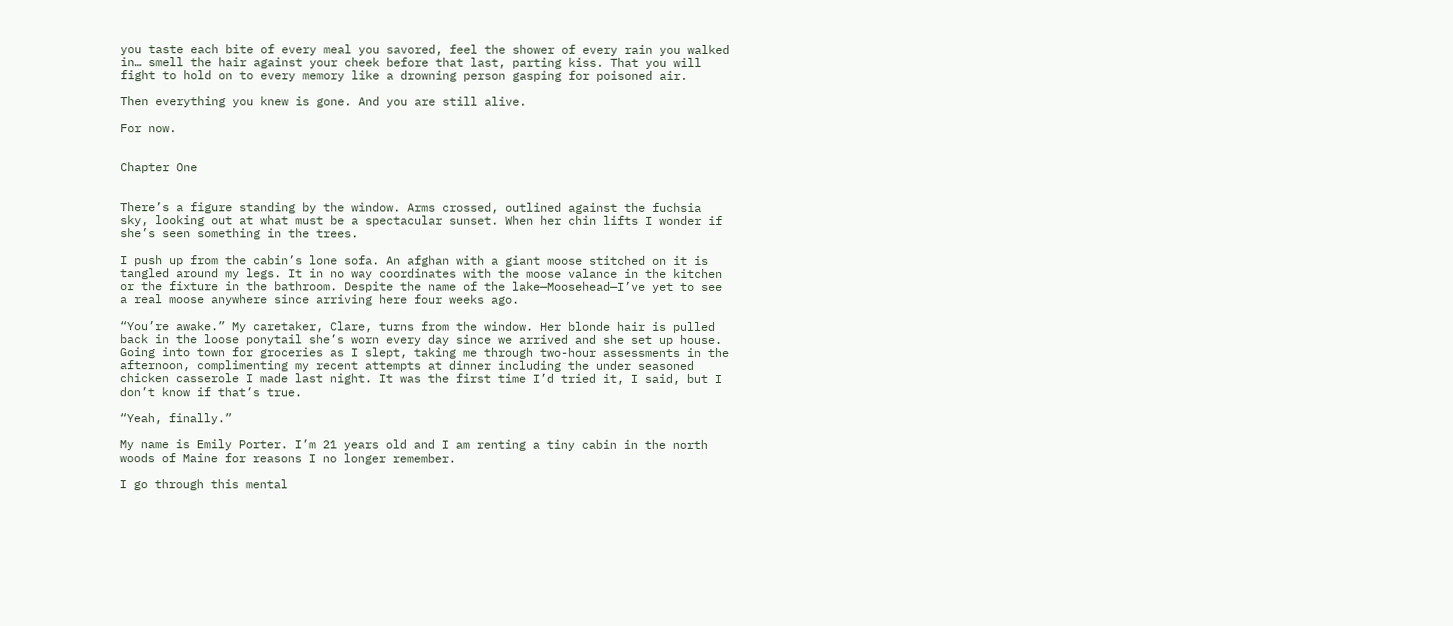you taste each bite of every meal you savored, feel the shower of every rain you walked in… smell the hair against your cheek before that last, parting kiss. That you will fight to hold on to every memory like a drowning person gasping for poisoned air.

Then everything you knew is gone. And you are still alive.

For now.


Chapter One


There’s a figure standing by the window. Arms crossed, outlined against the fuchsia sky, looking out at what must be a spectacular sunset. When her chin lifts I wonder if she’s seen something in the trees.

I push up from the cabin’s lone sofa. An afghan with a giant moose stitched on it is tangled around my legs. It in no way coordinates with the moose valance in the kitchen or the fixture in the bathroom. Despite the name of the lake—Moosehead—I’ve yet to see a real moose anywhere since arriving here four weeks ago.

“You’re awake.” My caretaker, Clare, turns from the window. Her blonde hair is pulled back in the loose ponytail she’s worn every day since we arrived and she set up house. Going into town for groceries as I slept, taking me through two-hour assessments in the afternoon, complimenting my recent attempts at dinner including the under seasoned chicken casserole I made last night. It was the first time I’d tried it, I said, but I don’t know if that’s true.

“Yeah, finally.”

My name is Emily Porter. I’m 21 years old and I am renting a tiny cabin in the north woods of Maine for reasons I no longer remember.

I go through this mental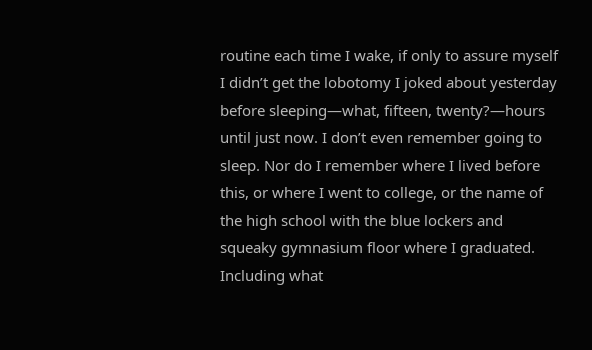routine each time I wake, if only to assure myself I didn’t get the lobotomy I joked about yesterday before sleeping—what, fifteen, twenty?—hours until just now. I don’t even remember going to sleep. Nor do I remember where I lived before this, or where I went to college, or the name of the high school with the blue lockers and squeaky gymnasium floor where I graduated. Including what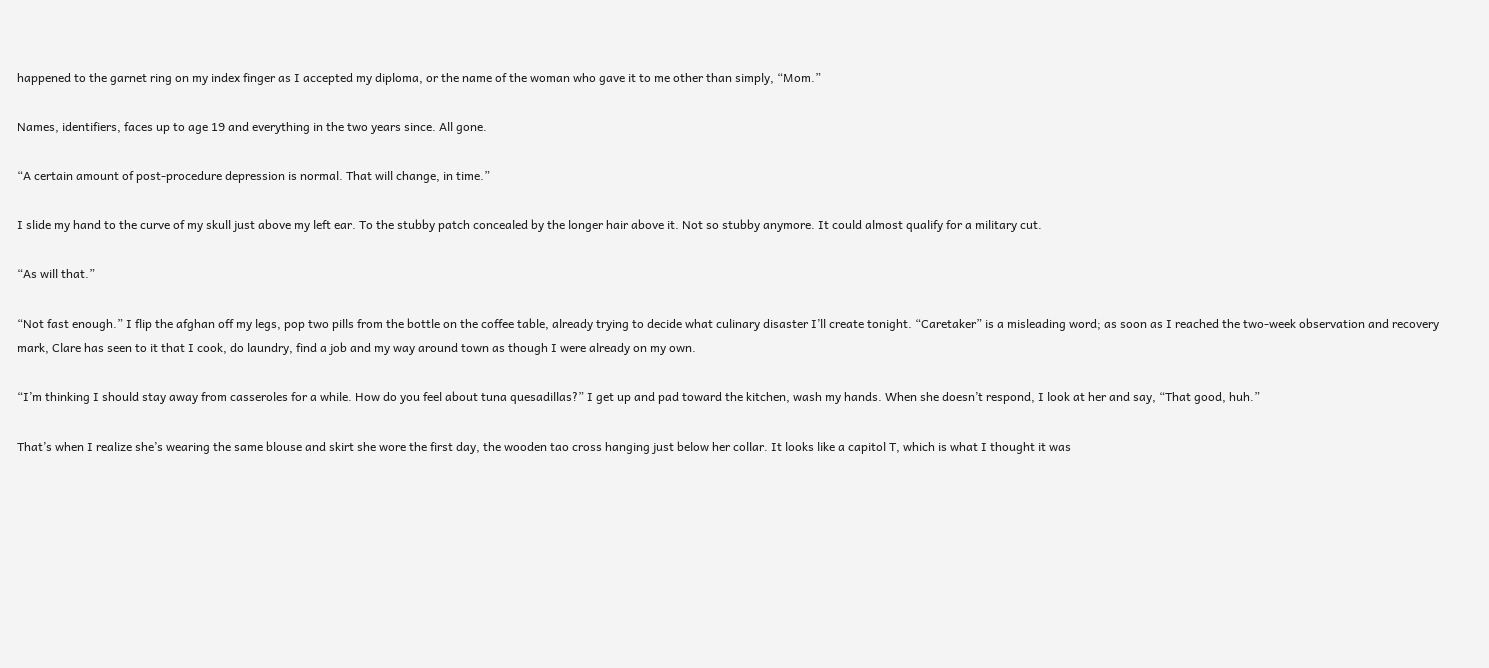happened to the garnet ring on my index finger as I accepted my diploma, or the name of the woman who gave it to me other than simply, “Mom.”

Names, identifiers, faces up to age 19 and everything in the two years since. All gone.

“A certain amount of post-procedure depression is normal. That will change, in time.”

I slide my hand to the curve of my skull just above my left ear. To the stubby patch concealed by the longer hair above it. Not so stubby anymore. It could almost qualify for a military cut.

“As will that.”

“Not fast enough.” I flip the afghan off my legs, pop two pills from the bottle on the coffee table, already trying to decide what culinary disaster I’ll create tonight. “Caretaker” is a misleading word; as soon as I reached the two-week observation and recovery mark, Clare has seen to it that I cook, do laundry, find a job and my way around town as though I were already on my own.

“I’m thinking I should stay away from casseroles for a while. How do you feel about tuna quesadillas?” I get up and pad toward the kitchen, wash my hands. When she doesn’t respond, I look at her and say, “That good, huh.”

That’s when I realize she’s wearing the same blouse and skirt she wore the first day, the wooden tao cross hanging just below her collar. It looks like a capitol T, which is what I thought it was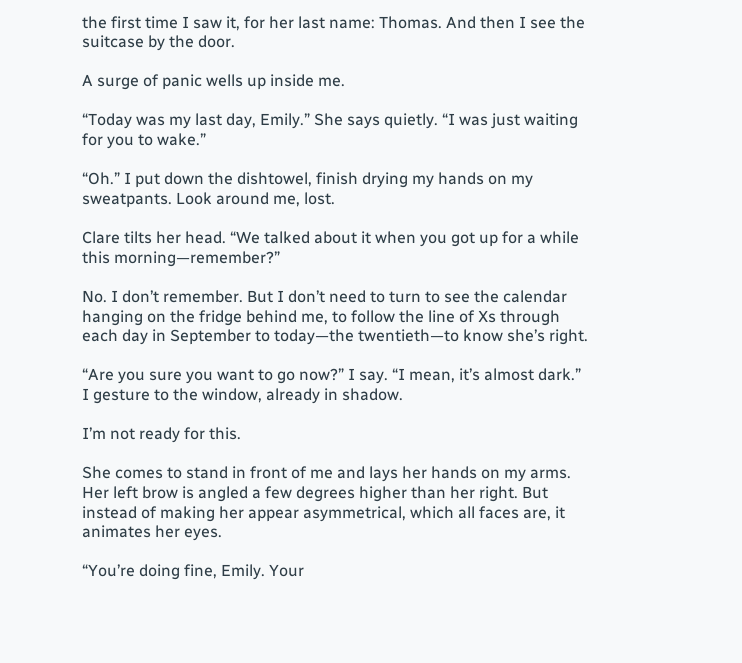the first time I saw it, for her last name: Thomas. And then I see the suitcase by the door.

A surge of panic wells up inside me.

“Today was my last day, Emily.” She says quietly. “I was just waiting for you to wake.”

“Oh.” I put down the dishtowel, finish drying my hands on my sweatpants. Look around me, lost.

Clare tilts her head. “We talked about it when you got up for a while this morning—remember?”

No. I don’t remember. But I don’t need to turn to see the calendar hanging on the fridge behind me, to follow the line of Xs through each day in September to today—the twentieth—to know she’s right.

“Are you sure you want to go now?” I say. “I mean, it’s almost dark.” I gesture to the window, already in shadow.

I’m not ready for this.

She comes to stand in front of me and lays her hands on my arms. Her left brow is angled a few degrees higher than her right. But instead of making her appear asymmetrical, which all faces are, it animates her eyes.

“You’re doing fine, Emily. Your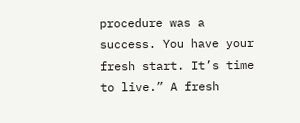procedure was a success. You have your fresh start. It’s time to live.” A fresh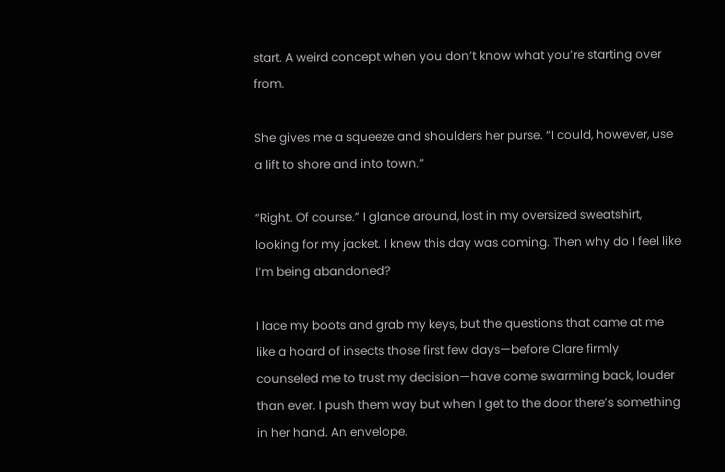start. A weird concept when you don’t know what you’re starting over from.

She gives me a squeeze and shoulders her purse. “I could, however, use a lift to shore and into town.”

“Right. Of course.” I glance around, lost in my oversized sweatshirt, looking for my jacket. I knew this day was coming. Then why do I feel like I’m being abandoned?

I lace my boots and grab my keys, but the questions that came at me like a hoard of insects those first few days—before Clare firmly counseled me to trust my decision—have come swarming back, louder than ever. I push them way but when I get to the door there’s something in her hand. An envelope.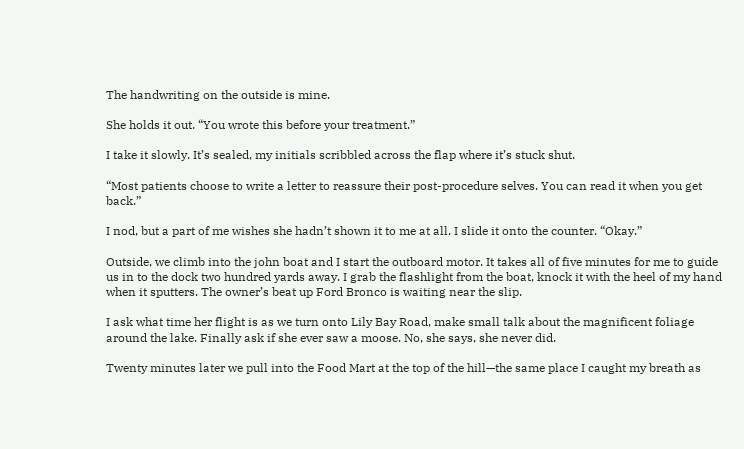The handwriting on the outside is mine.

She holds it out. “You wrote this before your treatment.”

I take it slowly. It’s sealed, my initials scribbled across the flap where it’s stuck shut.

“Most patients choose to write a letter to reassure their post-procedure selves. You can read it when you get back.”

I nod, but a part of me wishes she hadn’t shown it to me at all. I slide it onto the counter. “Okay.”

Outside, we climb into the john boat and I start the outboard motor. It takes all of five minutes for me to guide us in to the dock two hundred yards away. I grab the flashlight from the boat, knock it with the heel of my hand when it sputters. The owner’s beat up Ford Bronco is waiting near the slip.

I ask what time her flight is as we turn onto Lily Bay Road, make small talk about the magnificent foliage around the lake. Finally ask if she ever saw a moose. No, she says, she never did.

Twenty minutes later we pull into the Food Mart at the top of the hill—the same place I caught my breath as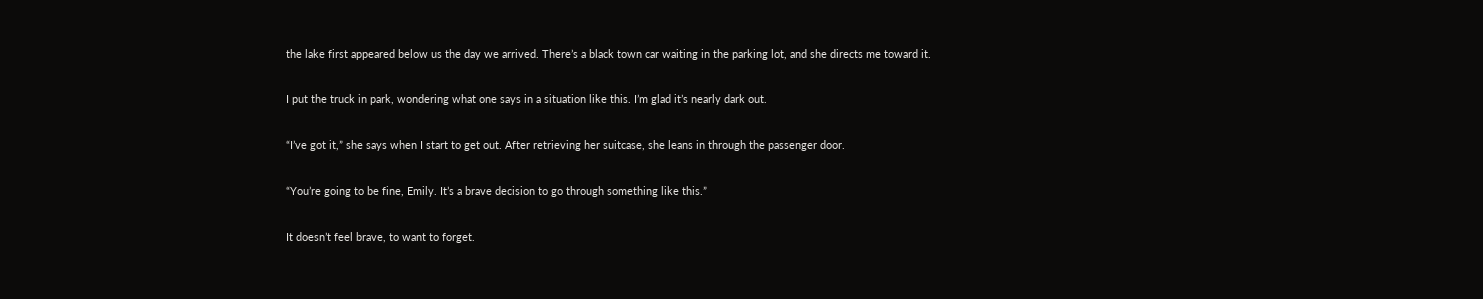the lake first appeared below us the day we arrived. There’s a black town car waiting in the parking lot, and she directs me toward it.

I put the truck in park, wondering what one says in a situation like this. I’m glad it’s nearly dark out.

“I’ve got it,” she says when I start to get out. After retrieving her suitcase, she leans in through the passenger door.

“You’re going to be fine, Emily. It’s a brave decision to go through something like this.”

It doesn’t feel brave, to want to forget.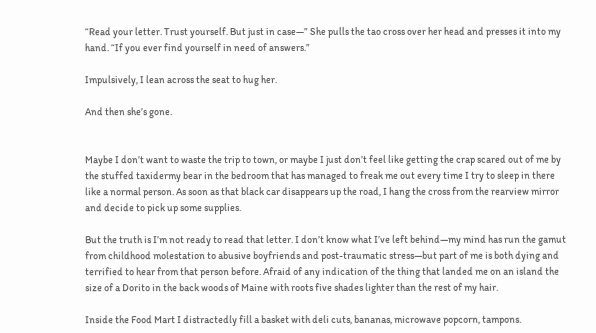“Read your letter. Trust yourself. But just in case—” She pulls the tao cross over her head and presses it into my hand. “If you ever find yourself in need of answers.”

Impulsively, I lean across the seat to hug her.

And then she’s gone.


Maybe I don’t want to waste the trip to town, or maybe I just don’t feel like getting the crap scared out of me by the stuffed taxidermy bear in the bedroom that has managed to freak me out every time I try to sleep in there like a normal person. As soon as that black car disappears up the road, I hang the cross from the rearview mirror and decide to pick up some supplies.

But the truth is I’m not ready to read that letter. I don’t know what I’ve left behind—my mind has run the gamut from childhood molestation to abusive boyfriends and post-traumatic stress—but part of me is both dying and terrified to hear from that person before. Afraid of any indication of the thing that landed me on an island the size of a Dorito in the back woods of Maine with roots five shades lighter than the rest of my hair.

Inside the Food Mart I distractedly fill a basket with deli cuts, bananas, microwave popcorn, tampons.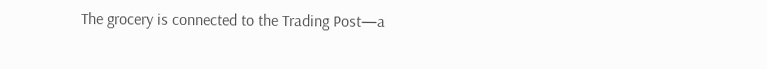The grocery is connected to the Trading Post—a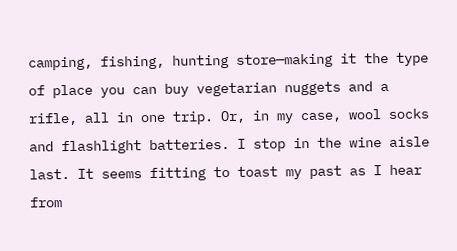camping, fishing, hunting store—making it the type of place you can buy vegetarian nuggets and a rifle, all in one trip. Or, in my case, wool socks and flashlight batteries. I stop in the wine aisle last. It seems fitting to toast my past as I hear from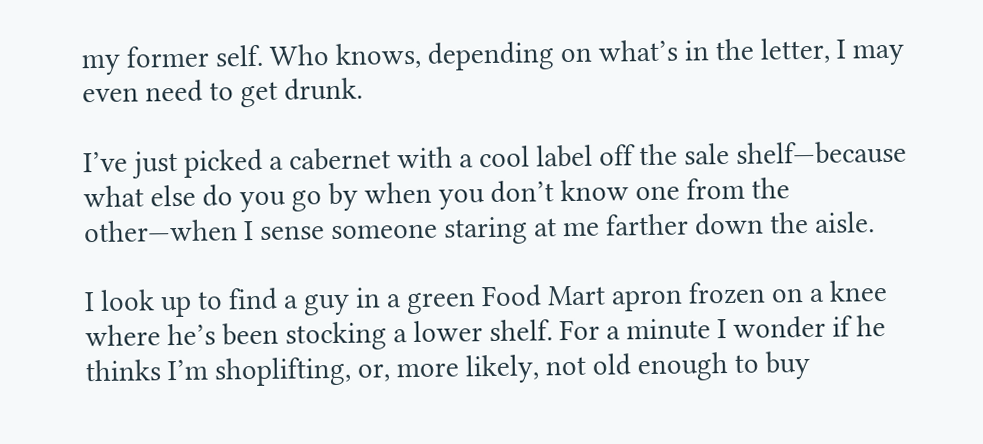my former self. Who knows, depending on what’s in the letter, I may even need to get drunk.

I’ve just picked a cabernet with a cool label off the sale shelf—because what else do you go by when you don’t know one from the other—when I sense someone staring at me farther down the aisle.

I look up to find a guy in a green Food Mart apron frozen on a knee where he’s been stocking a lower shelf. For a minute I wonder if he thinks I’m shoplifting, or, more likely, not old enough to buy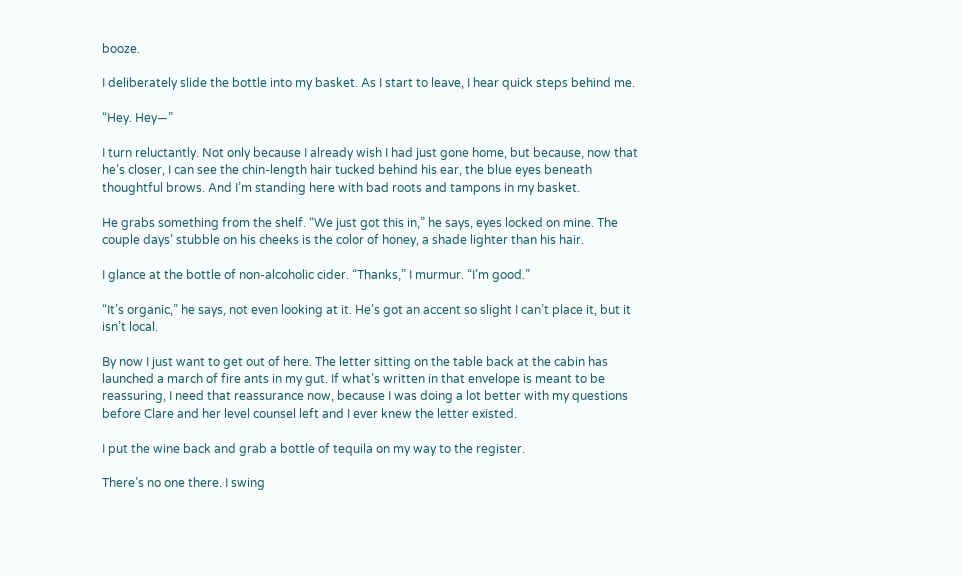booze.

I deliberately slide the bottle into my basket. As I start to leave, I hear quick steps behind me.

“Hey. Hey—”

I turn reluctantly. Not only because I already wish I had just gone home, but because, now that he’s closer, I can see the chin-length hair tucked behind his ear, the blue eyes beneath thoughtful brows. And I’m standing here with bad roots and tampons in my basket.

He grabs something from the shelf. “We just got this in,” he says, eyes locked on mine. The couple days’ stubble on his cheeks is the color of honey, a shade lighter than his hair.

I glance at the bottle of non-alcoholic cider. “Thanks,” I murmur. “I’m good.”

“It’s organic,” he says, not even looking at it. He’s got an accent so slight I can’t place it, but it isn’t local.

By now I just want to get out of here. The letter sitting on the table back at the cabin has launched a march of fire ants in my gut. If what’s written in that envelope is meant to be reassuring, I need that reassurance now, because I was doing a lot better with my questions before Clare and her level counsel left and I ever knew the letter existed.

I put the wine back and grab a bottle of tequila on my way to the register.

There’s no one there. I swing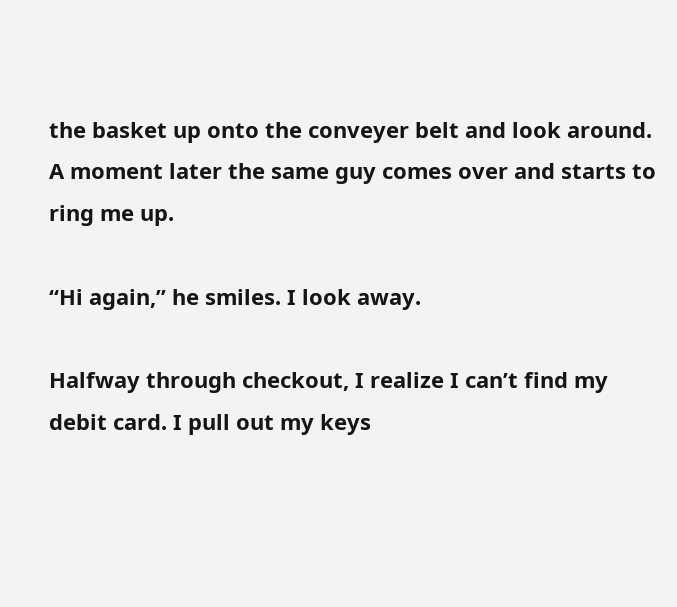the basket up onto the conveyer belt and look around. A moment later the same guy comes over and starts to ring me up.

“Hi again,” he smiles. I look away.

Halfway through checkout, I realize I can’t find my debit card. I pull out my keys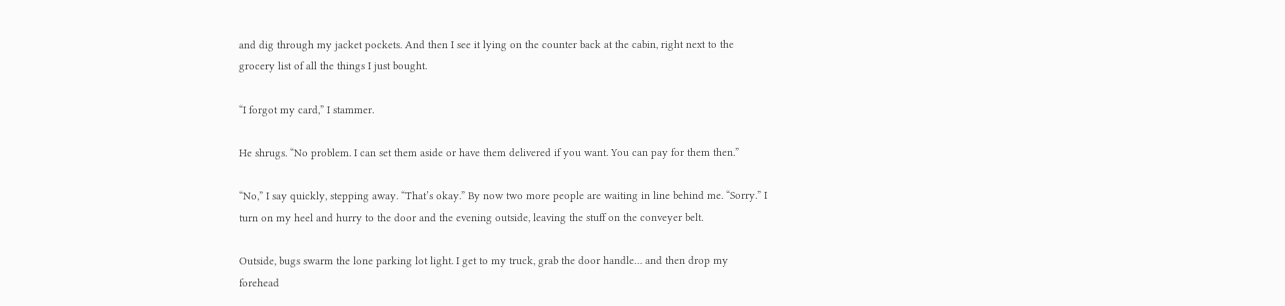and dig through my jacket pockets. And then I see it lying on the counter back at the cabin, right next to the grocery list of all the things I just bought.

“I forgot my card,” I stammer.

He shrugs. “No problem. I can set them aside or have them delivered if you want. You can pay for them then.”

“No,” I say quickly, stepping away. “That’s okay.” By now two more people are waiting in line behind me. “Sorry.” I turn on my heel and hurry to the door and the evening outside, leaving the stuff on the conveyer belt.

Outside, bugs swarm the lone parking lot light. I get to my truck, grab the door handle… and then drop my forehead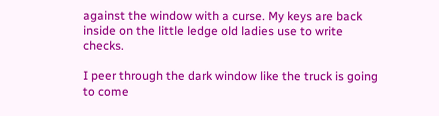against the window with a curse. My keys are back inside on the little ledge old ladies use to write checks.

I peer through the dark window like the truck is going to come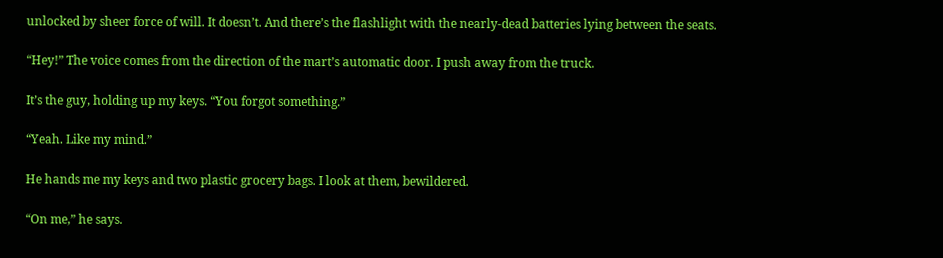unlocked by sheer force of will. It doesn’t. And there’s the flashlight with the nearly-dead batteries lying between the seats.

“Hey!” The voice comes from the direction of the mart’s automatic door. I push away from the truck.

It’s the guy, holding up my keys. “You forgot something.”

“Yeah. Like my mind.”

He hands me my keys and two plastic grocery bags. I look at them, bewildered.

“On me,” he says.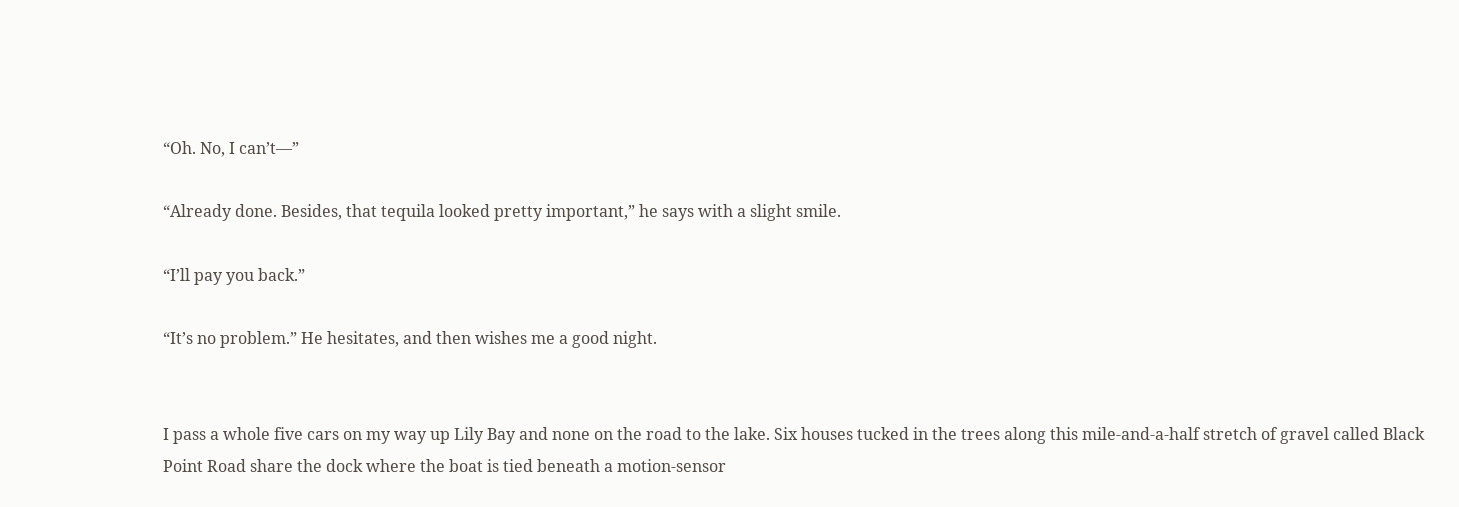“Oh. No, I can’t—”

“Already done. Besides, that tequila looked pretty important,” he says with a slight smile.

“I’ll pay you back.”

“It’s no problem.” He hesitates, and then wishes me a good night.


I pass a whole five cars on my way up Lily Bay and none on the road to the lake. Six houses tucked in the trees along this mile-and-a-half stretch of gravel called Black Point Road share the dock where the boat is tied beneath a motion-sensor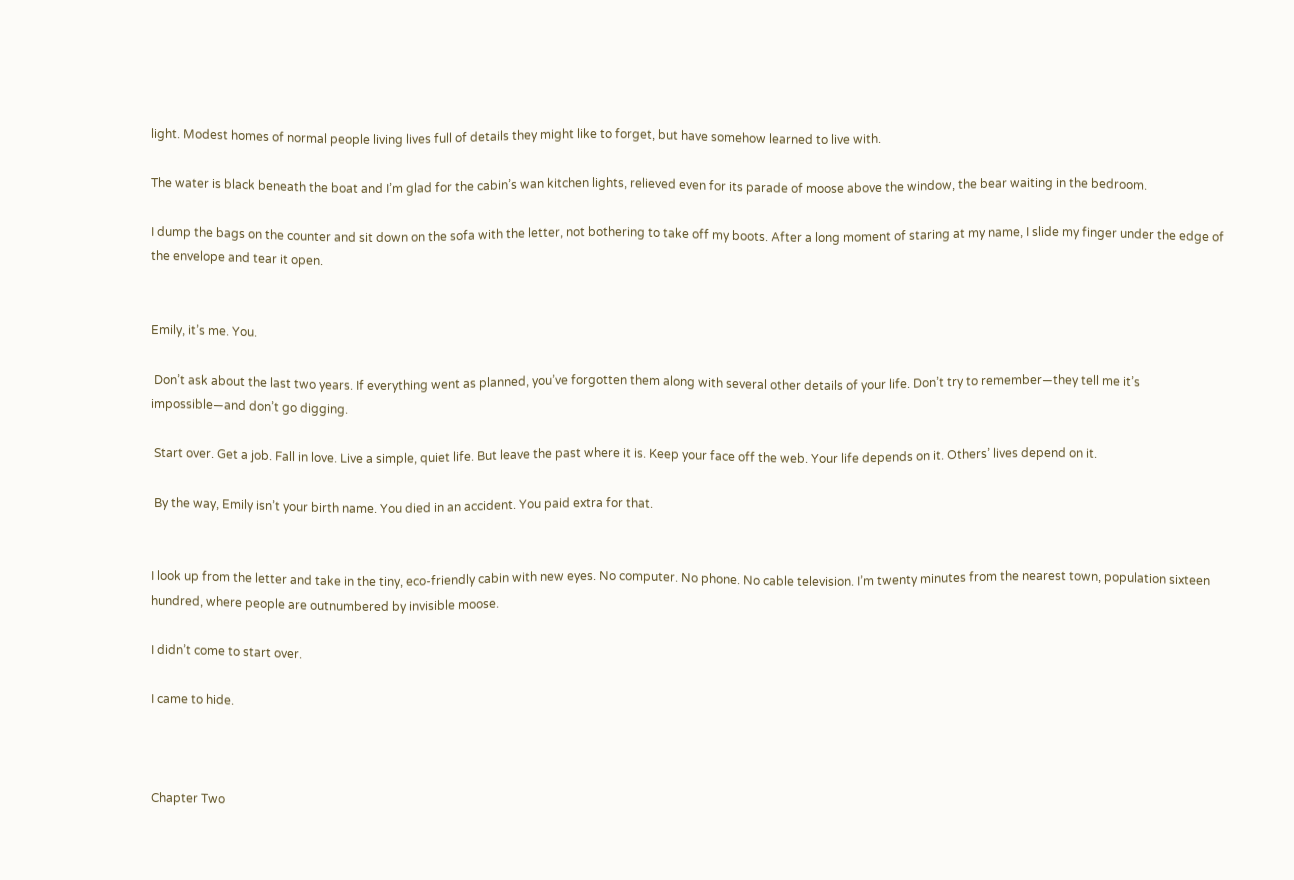light. Modest homes of normal people living lives full of details they might like to forget, but have somehow learned to live with.

The water is black beneath the boat and I’m glad for the cabin’s wan kitchen lights, relieved even for its parade of moose above the window, the bear waiting in the bedroom.

I dump the bags on the counter and sit down on the sofa with the letter, not bothering to take off my boots. After a long moment of staring at my name, I slide my finger under the edge of the envelope and tear it open.


Emily, it’s me. You.

 Don’t ask about the last two years. If everything went as planned, you’ve forgotten them along with several other details of your life. Don’t try to remember—they tell me it’s impossible—and don’t go digging.

 Start over. Get a job. Fall in love. Live a simple, quiet life. But leave the past where it is. Keep your face off the web. Your life depends on it. Others’ lives depend on it.

 By the way, Emily isn’t your birth name. You died in an accident. You paid extra for that.


I look up from the letter and take in the tiny, eco-friendly cabin with new eyes. No computer. No phone. No cable television. I’m twenty minutes from the nearest town, population sixteen hundred, where people are outnumbered by invisible moose.

I didn’t come to start over.

I came to hide.



Chapter Two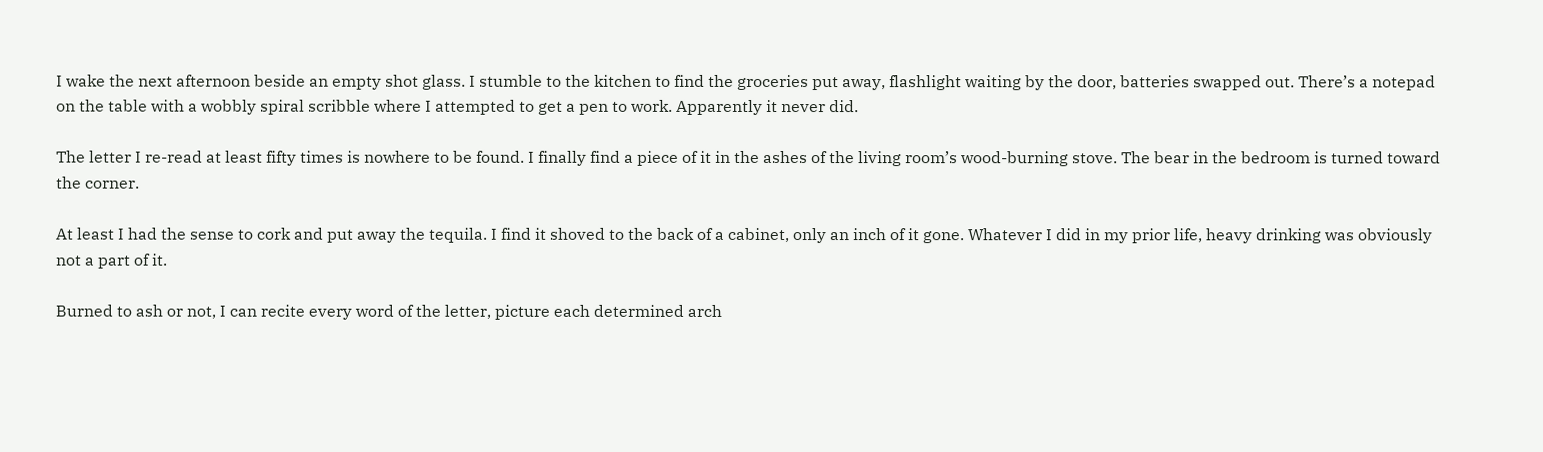I wake the next afternoon beside an empty shot glass. I stumble to the kitchen to find the groceries put away, flashlight waiting by the door, batteries swapped out. There’s a notepad on the table with a wobbly spiral scribble where I attempted to get a pen to work. Apparently it never did.

The letter I re-read at least fifty times is nowhere to be found. I finally find a piece of it in the ashes of the living room’s wood-burning stove. The bear in the bedroom is turned toward the corner.

At least I had the sense to cork and put away the tequila. I find it shoved to the back of a cabinet, only an inch of it gone. Whatever I did in my prior life, heavy drinking was obviously not a part of it.

Burned to ash or not, I can recite every word of the letter, picture each determined arch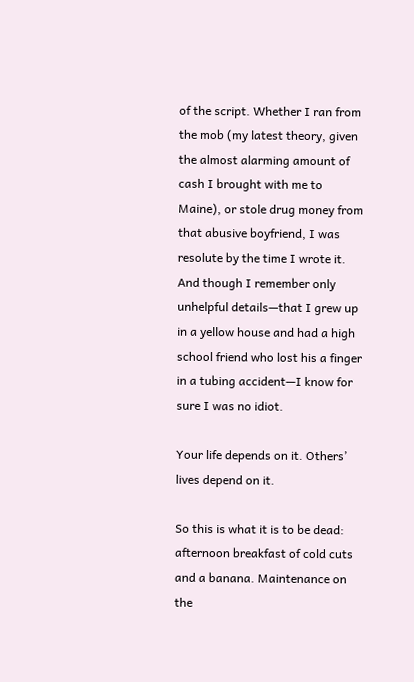of the script. Whether I ran from the mob (my latest theory, given the almost alarming amount of cash I brought with me to Maine), or stole drug money from that abusive boyfriend, I was resolute by the time I wrote it. And though I remember only unhelpful details—that I grew up in a yellow house and had a high school friend who lost his a finger in a tubing accident—I know for sure I was no idiot.

Your life depends on it. Others’ lives depend on it.

So this is what it is to be dead: afternoon breakfast of cold cuts and a banana. Maintenance on the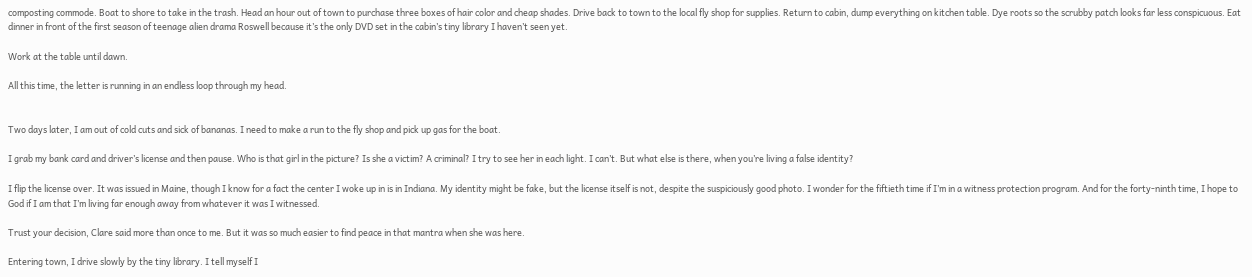composting commode. Boat to shore to take in the trash. Head an hour out of town to purchase three boxes of hair color and cheap shades. Drive back to town to the local fly shop for supplies. Return to cabin, dump everything on kitchen table. Dye roots so the scrubby patch looks far less conspicuous. Eat dinner in front of the first season of teenage alien drama Roswell because it’s the only DVD set in the cabin’s tiny library I haven’t seen yet.

Work at the table until dawn.

All this time, the letter is running in an endless loop through my head.


Two days later, I am out of cold cuts and sick of bananas. I need to make a run to the fly shop and pick up gas for the boat.

I grab my bank card and driver’s license and then pause. Who is that girl in the picture? Is she a victim? A criminal? I try to see her in each light. I can’t. But what else is there, when you’re living a false identity?

I flip the license over. It was issued in Maine, though I know for a fact the center I woke up in is in Indiana. My identity might be fake, but the license itself is not, despite the suspiciously good photo. I wonder for the fiftieth time if I’m in a witness protection program. And for the forty-ninth time, I hope to God if I am that I’m living far enough away from whatever it was I witnessed.

Trust your decision, Clare said more than once to me. But it was so much easier to find peace in that mantra when she was here.

Entering town, I drive slowly by the tiny library. I tell myself I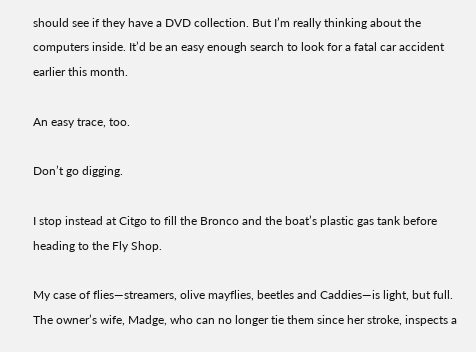should see if they have a DVD collection. But I’m really thinking about the computers inside. It’d be an easy enough search to look for a fatal car accident earlier this month.

An easy trace, too.

Don’t go digging.

I stop instead at Citgo to fill the Bronco and the boat’s plastic gas tank before heading to the Fly Shop.

My case of flies—streamers, olive mayflies, beetles and Caddies—is light, but full. The owner’s wife, Madge, who can no longer tie them since her stroke, inspects a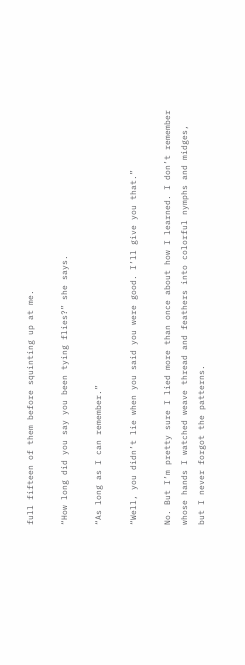full fifteen of them before squinting up at me.

“How long did you say you been tying flies?” she says.

“As long as I can remember.”

“Well, you didn’t lie when you said you were good. I’ll give you that.”

No. But I’m pretty sure I lied more than once about how I learned. I don’t remember whose hands I watched weave thread and feathers into colorful nymphs and midges, but I never forgot the patterns.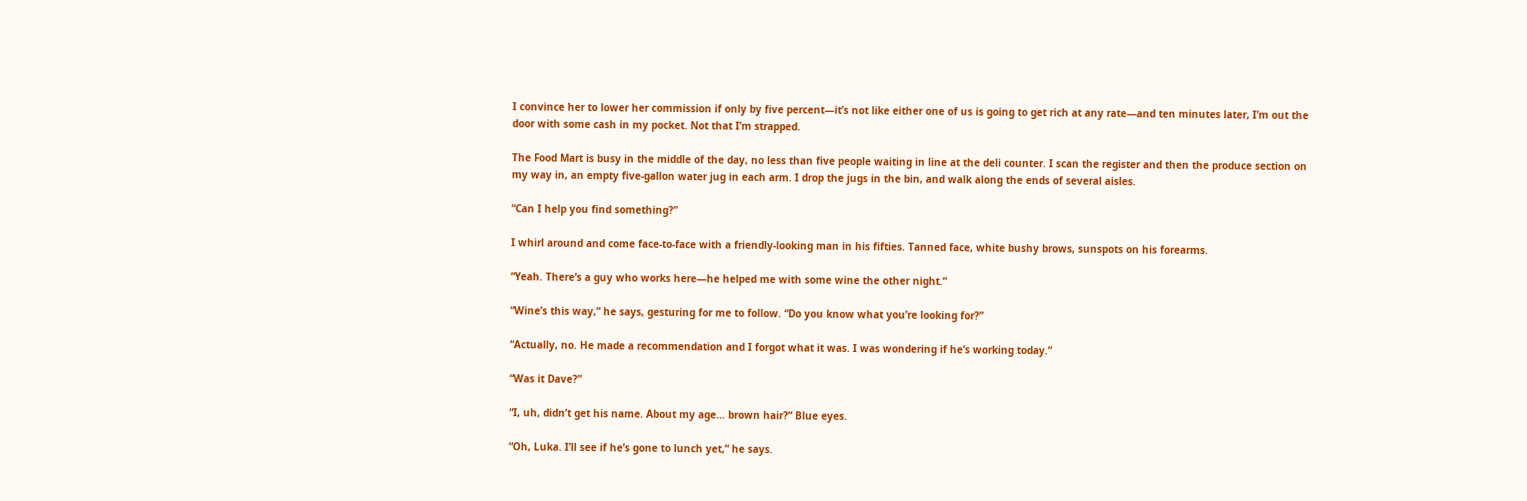I convince her to lower her commission if only by five percent—it’s not like either one of us is going to get rich at any rate—and ten minutes later, I’m out the door with some cash in my pocket. Not that I’m strapped.

The Food Mart is busy in the middle of the day, no less than five people waiting in line at the deli counter. I scan the register and then the produce section on my way in, an empty five-gallon water jug in each arm. I drop the jugs in the bin, and walk along the ends of several aisles.

“Can I help you find something?”

I whirl around and come face-to-face with a friendly-looking man in his fifties. Tanned face, white bushy brows, sunspots on his forearms.

“Yeah. There’s a guy who works here—he helped me with some wine the other night.”

“Wine’s this way,” he says, gesturing for me to follow. “Do you know what you’re looking for?”

“Actually, no. He made a recommendation and I forgot what it was. I was wondering if he’s working today.”

“Was it Dave?”

“I, uh, didn’t get his name. About my age… brown hair?” Blue eyes.

“Oh, Luka. I’ll see if he’s gone to lunch yet,” he says.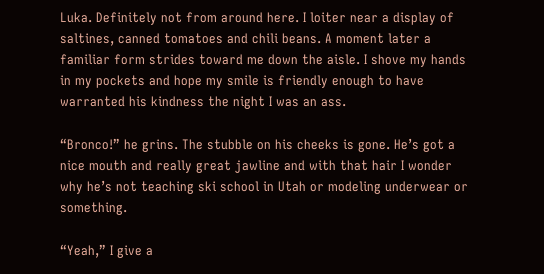Luka. Definitely not from around here. I loiter near a display of saltines, canned tomatoes and chili beans. A moment later a familiar form strides toward me down the aisle. I shove my hands in my pockets and hope my smile is friendly enough to have warranted his kindness the night I was an ass.

“Bronco!” he grins. The stubble on his cheeks is gone. He’s got a nice mouth and really great jawline and with that hair I wonder why he’s not teaching ski school in Utah or modeling underwear or something.

“Yeah,” I give a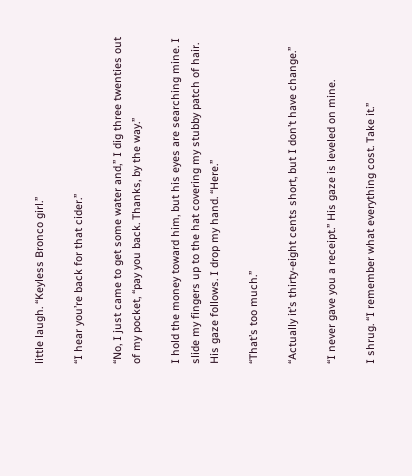little laugh. “Keyless Bronco girl.”

“I hear you’re back for that cider.”

“No, I just came to get some water and,” I dig three twenties out of my pocket, “pay you back. Thanks, by the way.”

I hold the money toward him, but his eyes are searching mine. I slide my fingers up to the hat covering my stubby patch of hair. His gaze follows. I drop my hand. “Here.”

“That’s too much.”

“Actually it’s thirty-eight cents short, but I don’t have change.”

“I never gave you a receipt.” His gaze is leveled on mine.

I shrug. “I remember what everything cost. Take it.”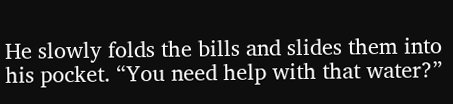He slowly folds the bills and slides them into his pocket. “You need help with that water?”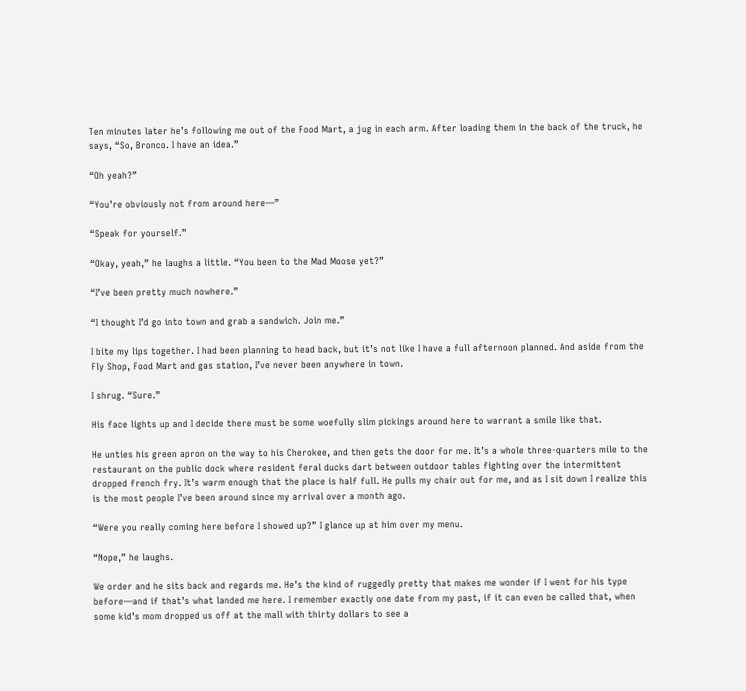Ten minutes later he’s following me out of the Food Mart, a jug in each arm. After loading them in the back of the truck, he says, “So, Bronco. I have an idea.”

“Oh yeah?”

“You’re obviously not from around here—”

“Speak for yourself.”

“Okay, yeah,” he laughs a little. “You been to the Mad Moose yet?”

“I’ve been pretty much nowhere.”

“I thought I’d go into town and grab a sandwich. Join me.”

I bite my lips together. I had been planning to head back, but it’s not like I have a full afternoon planned. And aside from the Fly Shop, Food Mart and gas station, I’ve never been anywhere in town.

I shrug. “Sure.”

His face lights up and I decide there must be some woefully slim pickings around here to warrant a smile like that.

He unties his green apron on the way to his Cherokee, and then gets the door for me. It’s a whole three-quarters mile to the restaurant on the public dock where resident feral ducks dart between outdoor tables fighting over the intermittent dropped french fry. It’s warm enough that the place is half full. He pulls my chair out for me, and as I sit down I realize this is the most people I’ve been around since my arrival over a month ago.

“Were you really coming here before I showed up?” I glance up at him over my menu.

“Nope,” he laughs.

We order and he sits back and regards me. He’s the kind of ruggedly pretty that makes me wonder if I went for his type before—and if that’s what landed me here. I remember exactly one date from my past, if it can even be called that, when some kid’s mom dropped us off at the mall with thirty dollars to see a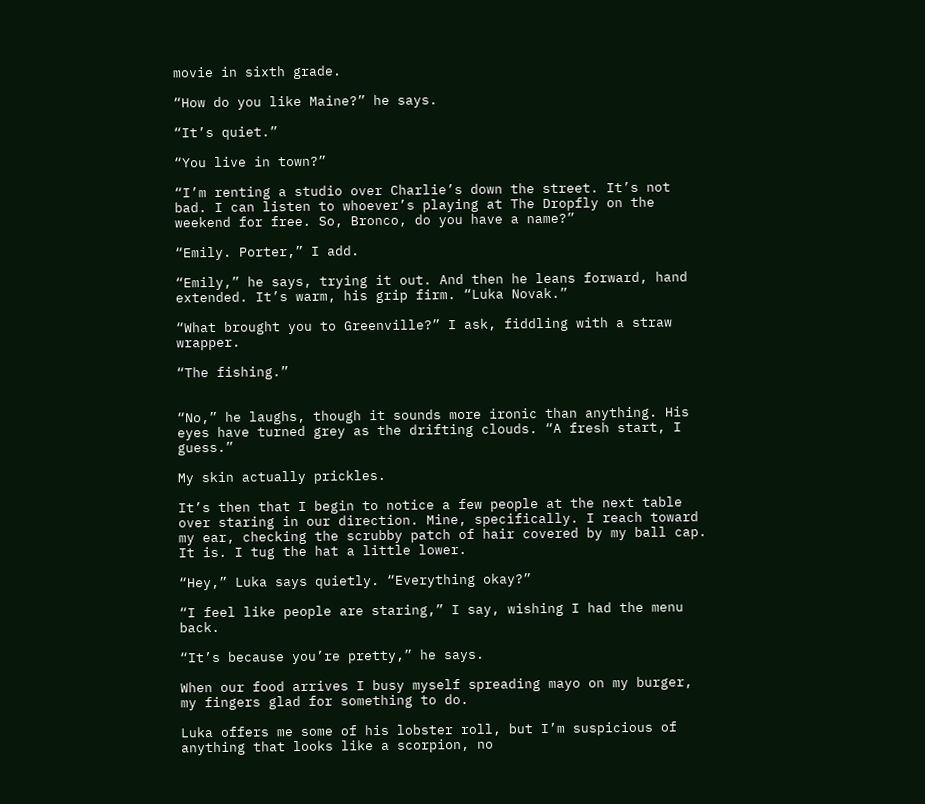movie in sixth grade.

“How do you like Maine?” he says.

“It’s quiet.”

“You live in town?”

“I’m renting a studio over Charlie’s down the street. It’s not bad. I can listen to whoever’s playing at The Dropfly on the weekend for free. So, Bronco, do you have a name?”

“Emily. Porter,” I add.

“Emily,” he says, trying it out. And then he leans forward, hand extended. It’s warm, his grip firm. “Luka Novak.”

“What brought you to Greenville?” I ask, fiddling with a straw wrapper.

“The fishing.”


“No,” he laughs, though it sounds more ironic than anything. His eyes have turned grey as the drifting clouds. “A fresh start, I guess.”

My skin actually prickles.

It’s then that I begin to notice a few people at the next table over staring in our direction. Mine, specifically. I reach toward my ear, checking the scrubby patch of hair covered by my ball cap. It is. I tug the hat a little lower.

“Hey,” Luka says quietly. “Everything okay?”

“I feel like people are staring,” I say, wishing I had the menu back.

“It’s because you’re pretty,” he says.

When our food arrives I busy myself spreading mayo on my burger, my fingers glad for something to do.

Luka offers me some of his lobster roll, but I’m suspicious of anything that looks like a scorpion, no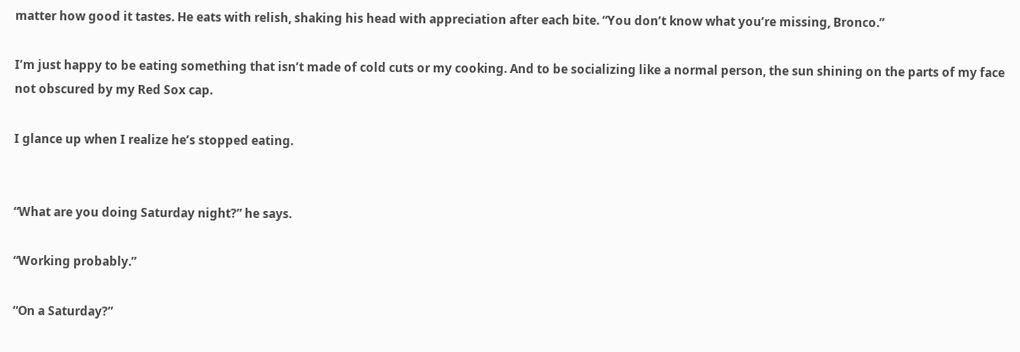matter how good it tastes. He eats with relish, shaking his head with appreciation after each bite. “You don’t know what you’re missing, Bronco.”

I’m just happy to be eating something that isn’t made of cold cuts or my cooking. And to be socializing like a normal person, the sun shining on the parts of my face not obscured by my Red Sox cap.

I glance up when I realize he’s stopped eating.


“What are you doing Saturday night?” he says.

“Working probably.”

“On a Saturday?”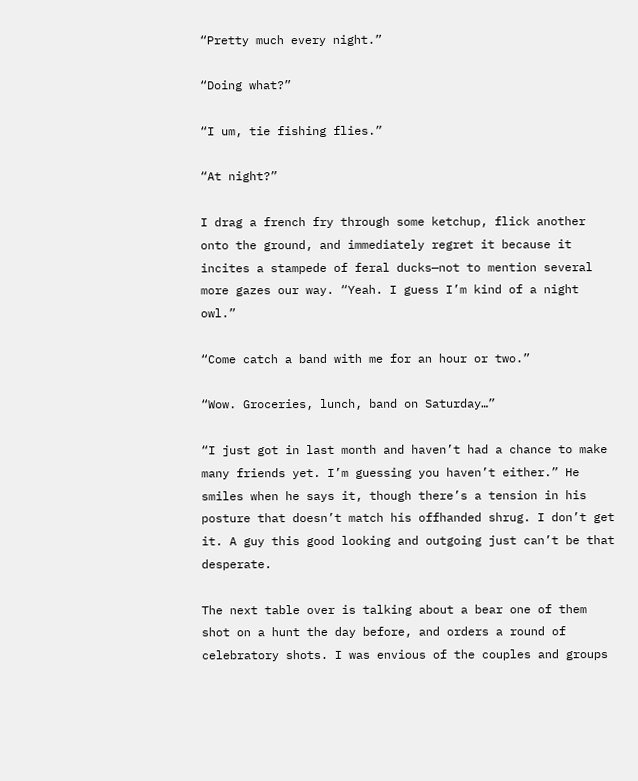“Pretty much every night.”

“Doing what?”

“I um, tie fishing flies.”

“At night?”

I drag a french fry through some ketchup, flick another onto the ground, and immediately regret it because it incites a stampede of feral ducks—not to mention several more gazes our way. “Yeah. I guess I’m kind of a night owl.”

“Come catch a band with me for an hour or two.”

“Wow. Groceries, lunch, band on Saturday…”

“I just got in last month and haven’t had a chance to make many friends yet. I’m guessing you haven’t either.” He smiles when he says it, though there’s a tension in his posture that doesn’t match his offhanded shrug. I don’t get it. A guy this good looking and outgoing just can’t be that desperate.

The next table over is talking about a bear one of them shot on a hunt the day before, and orders a round of celebratory shots. I was envious of the couples and groups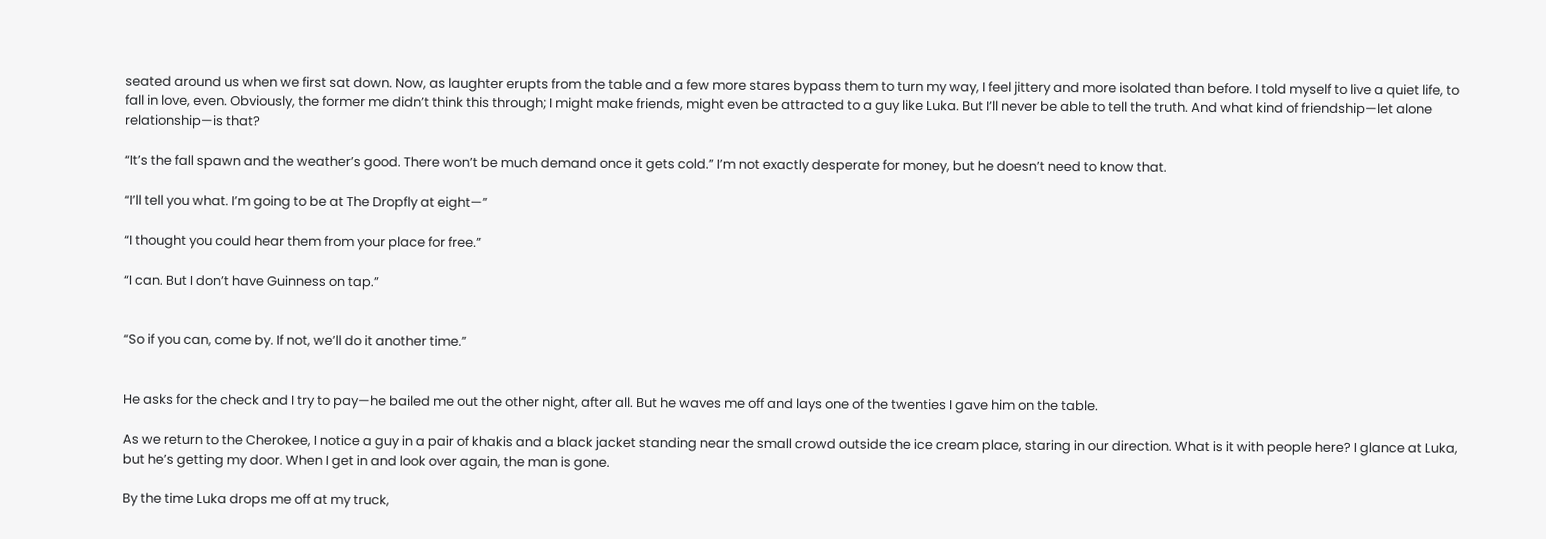seated around us when we first sat down. Now, as laughter erupts from the table and a few more stares bypass them to turn my way, I feel jittery and more isolated than before. I told myself to live a quiet life, to fall in love, even. Obviously, the former me didn’t think this through; I might make friends, might even be attracted to a guy like Luka. But I’ll never be able to tell the truth. And what kind of friendship—let alone relationship—is that?

“It’s the fall spawn and the weather’s good. There won’t be much demand once it gets cold.” I’m not exactly desperate for money, but he doesn’t need to know that.

“I’ll tell you what. I’m going to be at The Dropfly at eight—”

“I thought you could hear them from your place for free.”

“I can. But I don’t have Guinness on tap.”


“So if you can, come by. If not, we’ll do it another time.”


He asks for the check and I try to pay—he bailed me out the other night, after all. But he waves me off and lays one of the twenties I gave him on the table.

As we return to the Cherokee, I notice a guy in a pair of khakis and a black jacket standing near the small crowd outside the ice cream place, staring in our direction. What is it with people here? I glance at Luka, but he’s getting my door. When I get in and look over again, the man is gone.

By the time Luka drops me off at my truck,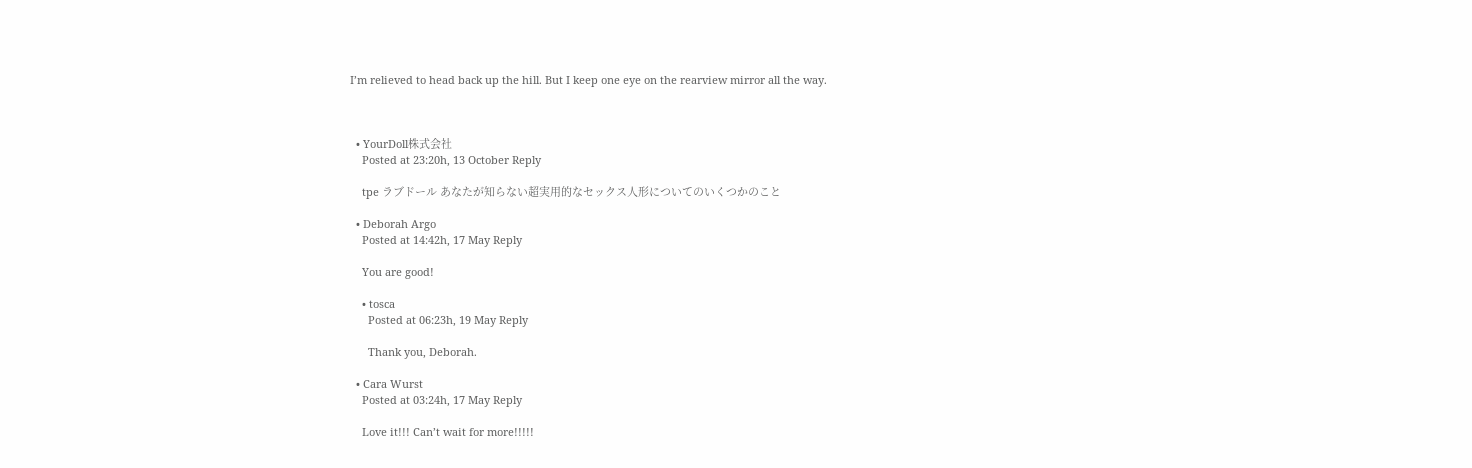I’m relieved to head back up the hill. But I keep one eye on the rearview mirror all the way.



  • YourDoll株式会社
    Posted at 23:20h, 13 October Reply

    tpe ラブドール あなたが知らない超実用的なセックス人形についてのいくつかのこと

  • Deborah Argo
    Posted at 14:42h, 17 May Reply

    You are good!

    • tosca
      Posted at 06:23h, 19 May Reply

      Thank you, Deborah.

  • Cara Wurst
    Posted at 03:24h, 17 May Reply

    Love it!!! Can’t wait for more!!!!!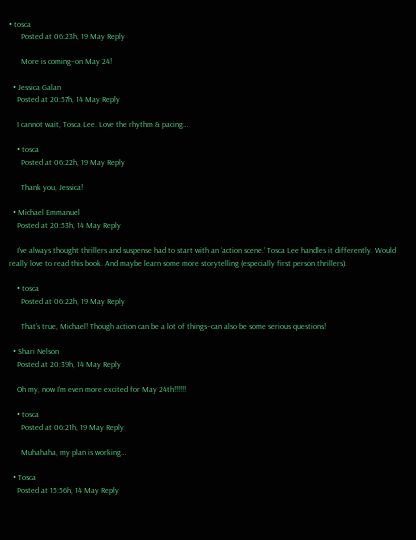• tosca
      Posted at 06:23h, 19 May Reply

      More is coming–on May 24!

  • Jessica Galan
    Posted at 20:57h, 14 May Reply

    I cannot wait, Tosca Lee. Love the rhythm & pacing…

    • tosca
      Posted at 06:22h, 19 May Reply

      Thank you, Jessica!

  • Michael Emmanuel
    Posted at 20:53h, 14 May Reply

    I’ve always thought thrillers and suspense had to start with an ‘action scene.’ Tosca Lee handles it differently. Would really love to read this book. And maybe learn some more storytelling (especially first person thrillers).

    • tosca
      Posted at 06:22h, 19 May Reply

      That’s true, Michael! Though action can be a lot of things–can also be some serious questions!

  • Shari Nelson
    Posted at 20:39h, 14 May Reply

    Oh my, now I’m even more excited for May 24th!!!!!!

    • tosca
      Posted at 06:21h, 19 May Reply

      Muhahaha, my plan is working…

  • Tosca
    Posted at 15:56h, 14 May Reply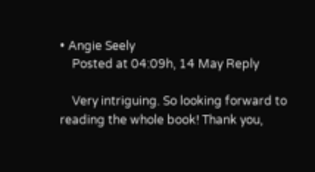• Angie Seely
    Posted at 04:09h, 14 May Reply

    Very intriguing. So looking forward to reading the whole book! Thank you,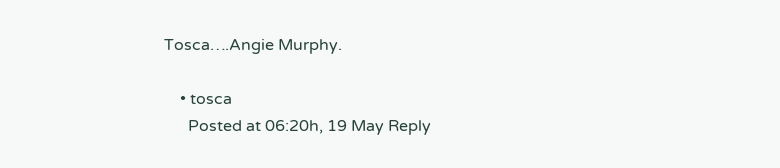Tosca….Angie Murphy.

    • tosca
      Posted at 06:20h, 19 May Reply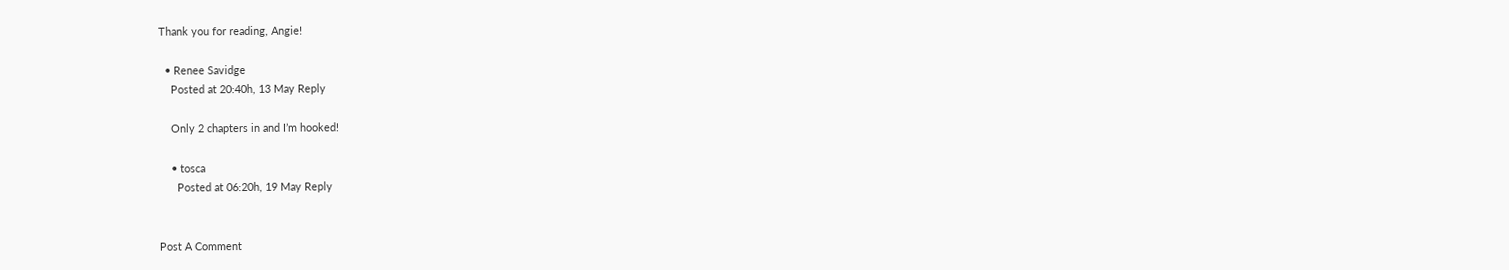Thank you for reading, Angie!

  • Renee Savidge
    Posted at 20:40h, 13 May Reply

    Only 2 chapters in and I’m hooked!

    • tosca
      Posted at 06:20h, 19 May Reply


Post A Comment